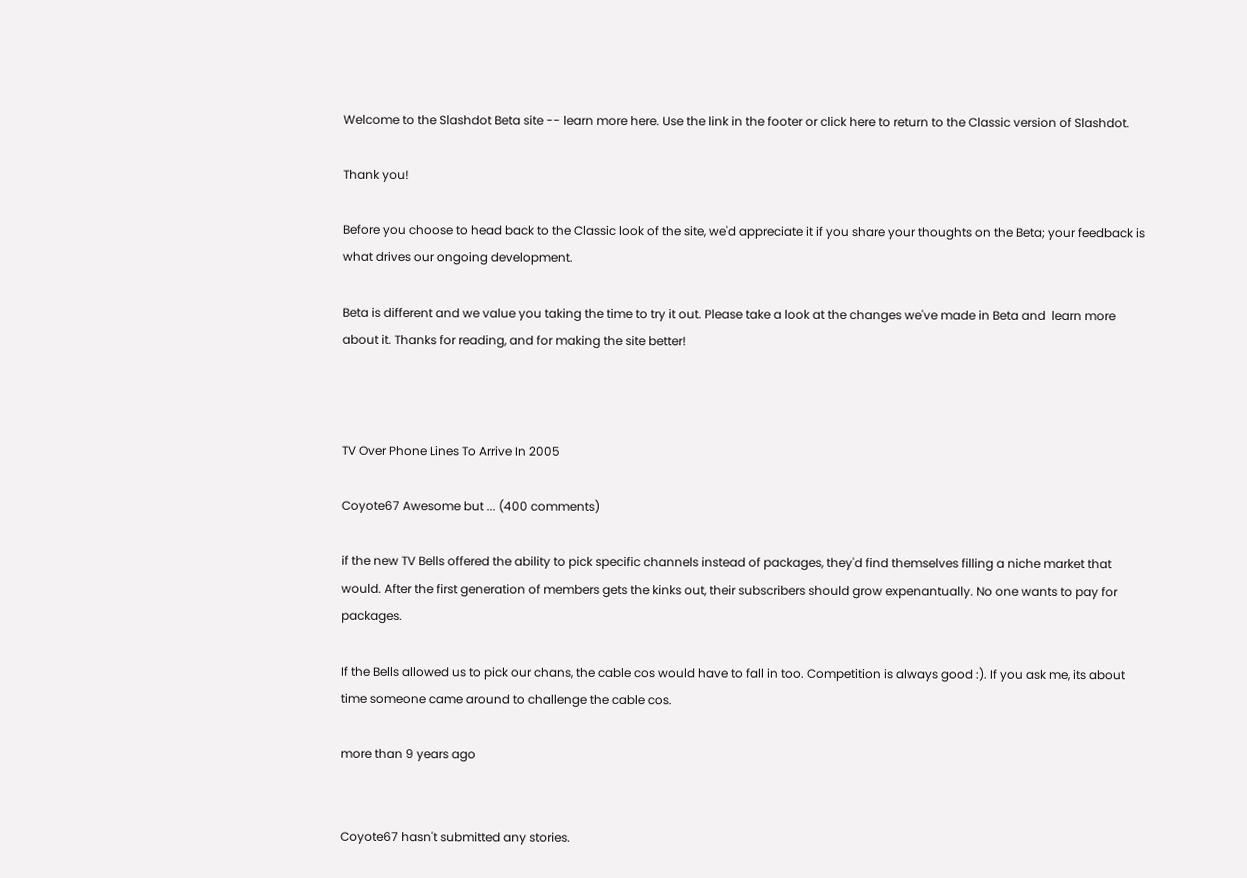Welcome to the Slashdot Beta site -- learn more here. Use the link in the footer or click here to return to the Classic version of Slashdot.

Thank you!

Before you choose to head back to the Classic look of the site, we'd appreciate it if you share your thoughts on the Beta; your feedback is what drives our ongoing development.

Beta is different and we value you taking the time to try it out. Please take a look at the changes we've made in Beta and  learn more about it. Thanks for reading, and for making the site better!



TV Over Phone Lines To Arrive In 2005

Coyote67 Awesome but ... (400 comments)

if the new TV Bells offered the ability to pick specific channels instead of packages, they'd find themselves filling a niche market that would. After the first generation of members gets the kinks out, their subscribers should grow expenantually. No one wants to pay for packages.

If the Bells allowed us to pick our chans, the cable cos would have to fall in too. Competition is always good :). If you ask me, its about time someone came around to challenge the cable cos.

more than 9 years ago


Coyote67 hasn't submitted any stories.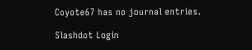Coyote67 has no journal entries.

Slashdot Login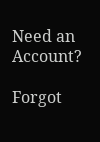Need an Account?

Forgot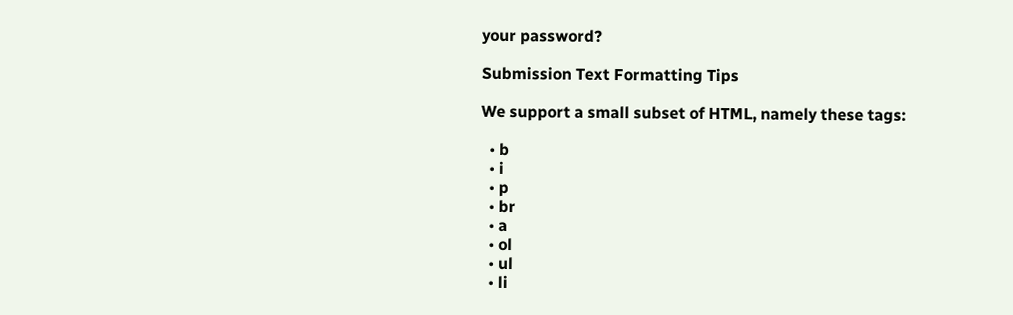your password?

Submission Text Formatting Tips

We support a small subset of HTML, namely these tags:

  • b
  • i
  • p
  • br
  • a
  • ol
  • ul
  • li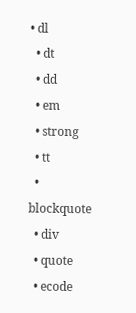• dl
  • dt
  • dd
  • em
  • strong
  • tt
  • blockquote
  • div
  • quote
  • ecode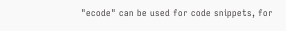"ecode" can be used for code snippets, for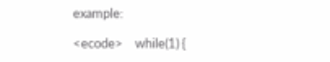example:

<ecode>    while(1) {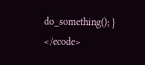do_something(); } </ecode>